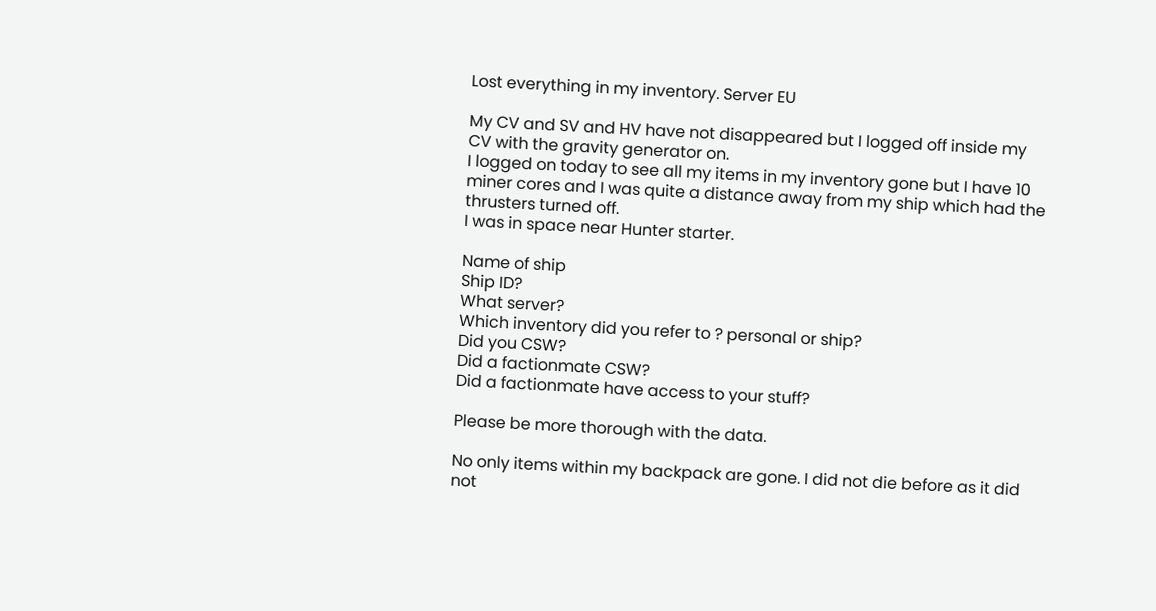Lost everything in my inventory. Server EU

My CV and SV and HV have not disappeared but I logged off inside my CV with the gravity generator on.
I logged on today to see all my items in my inventory gone but I have 10 miner cores and I was quite a distance away from my ship which had the thrusters turned off.
I was in space near Hunter starter.

Name of ship
Ship ID?
What server?
Which inventory did you refer to ? personal or ship?
Did you CSW?
Did a factionmate CSW?
Did a factionmate have access to your stuff?

Please be more thorough with the data.

No only items within my backpack are gone. I did not die before as it did not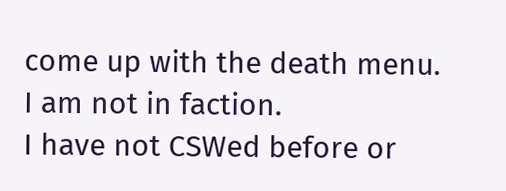come up with the death menu.
I am not in faction.
I have not CSWed before or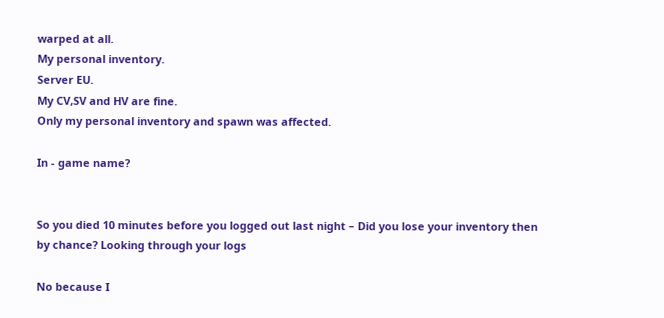warped at all.
My personal inventory.
Server EU.
My CV,SV and HV are fine.
Only my personal inventory and spawn was affected.

In - game name?


So you died 10 minutes before you logged out last night – Did you lose your inventory then by chance? Looking through your logs

No because I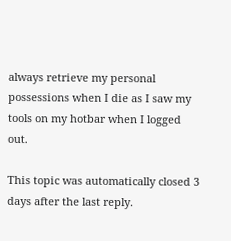always retrieve my personal possessions when I die as I saw my tools on my hotbar when I logged out.

This topic was automatically closed 3 days after the last reply.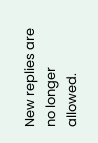New replies are no longer allowed.